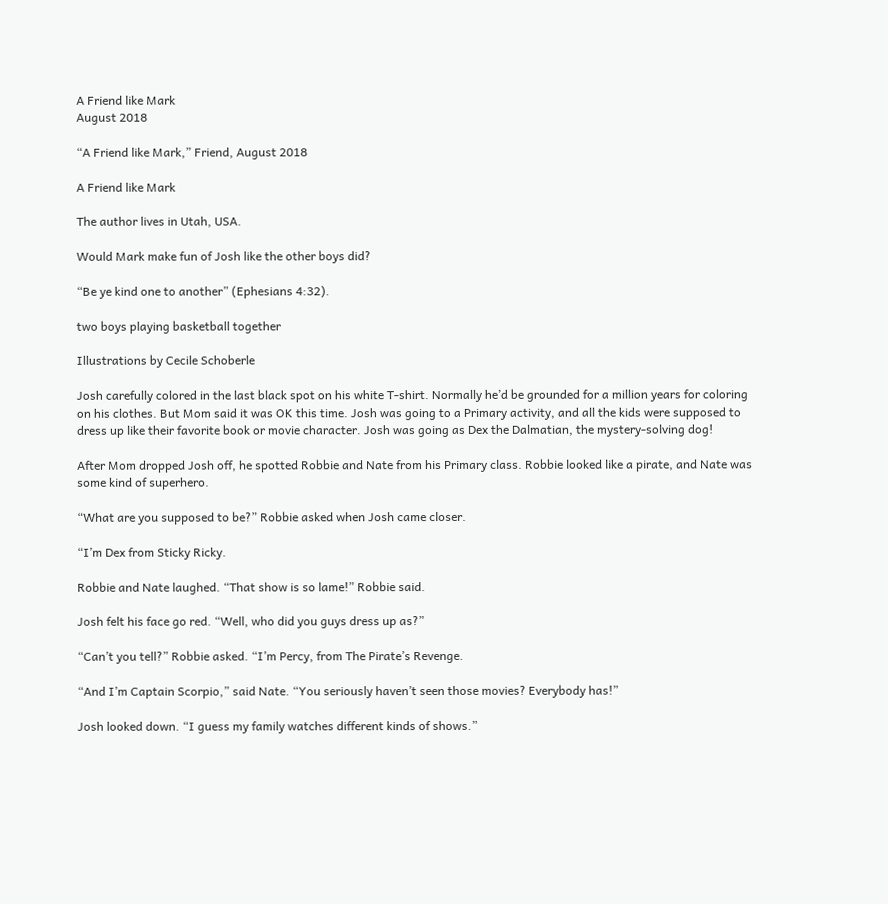A Friend like Mark
August 2018

“A Friend like Mark,” Friend, August 2018

A Friend like Mark

The author lives in Utah, USA.

Would Mark make fun of Josh like the other boys did?

“Be ye kind one to another” (Ephesians 4:32).

two boys playing basketball together

Illustrations by Cecile Schoberle

Josh carefully colored in the last black spot on his white T-shirt. Normally he’d be grounded for a million years for coloring on his clothes. But Mom said it was OK this time. Josh was going to a Primary activity, and all the kids were supposed to dress up like their favorite book or movie character. Josh was going as Dex the Dalmatian, the mystery-solving dog!

After Mom dropped Josh off, he spotted Robbie and Nate from his Primary class. Robbie looked like a pirate, and Nate was some kind of superhero.

“What are you supposed to be?” Robbie asked when Josh came closer.

“I’m Dex from Sticky Ricky.

Robbie and Nate laughed. “That show is so lame!” Robbie said.

Josh felt his face go red. “Well, who did you guys dress up as?”

“Can’t you tell?” Robbie asked. “I’m Percy, from The Pirate’s Revenge.

“And I’m Captain Scorpio,” said Nate. “You seriously haven’t seen those movies? Everybody has!”

Josh looked down. “I guess my family watches different kinds of shows.”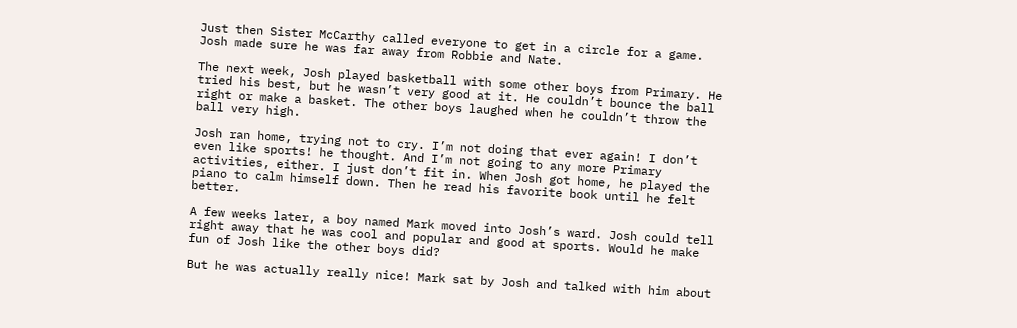Just then Sister McCarthy called everyone to get in a circle for a game. Josh made sure he was far away from Robbie and Nate.

The next week, Josh played basketball with some other boys from Primary. He tried his best, but he wasn’t very good at it. He couldn’t bounce the ball right or make a basket. The other boys laughed when he couldn’t throw the ball very high.

Josh ran home, trying not to cry. I’m not doing that ever again! I don’t even like sports! he thought. And I’m not going to any more Primary activities, either. I just don’t fit in. When Josh got home, he played the piano to calm himself down. Then he read his favorite book until he felt better.

A few weeks later, a boy named Mark moved into Josh’s ward. Josh could tell right away that he was cool and popular and good at sports. Would he make fun of Josh like the other boys did?

But he was actually really nice! Mark sat by Josh and talked with him about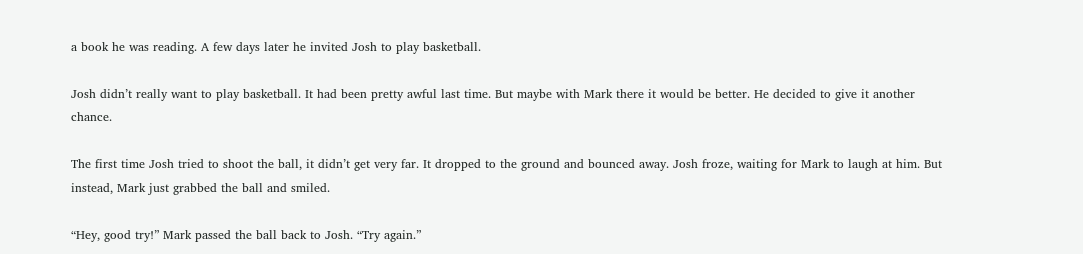a book he was reading. A few days later he invited Josh to play basketball.

Josh didn’t really want to play basketball. It had been pretty awful last time. But maybe with Mark there it would be better. He decided to give it another chance.

The first time Josh tried to shoot the ball, it didn’t get very far. It dropped to the ground and bounced away. Josh froze, waiting for Mark to laugh at him. But instead, Mark just grabbed the ball and smiled.

“Hey, good try!” Mark passed the ball back to Josh. “Try again.”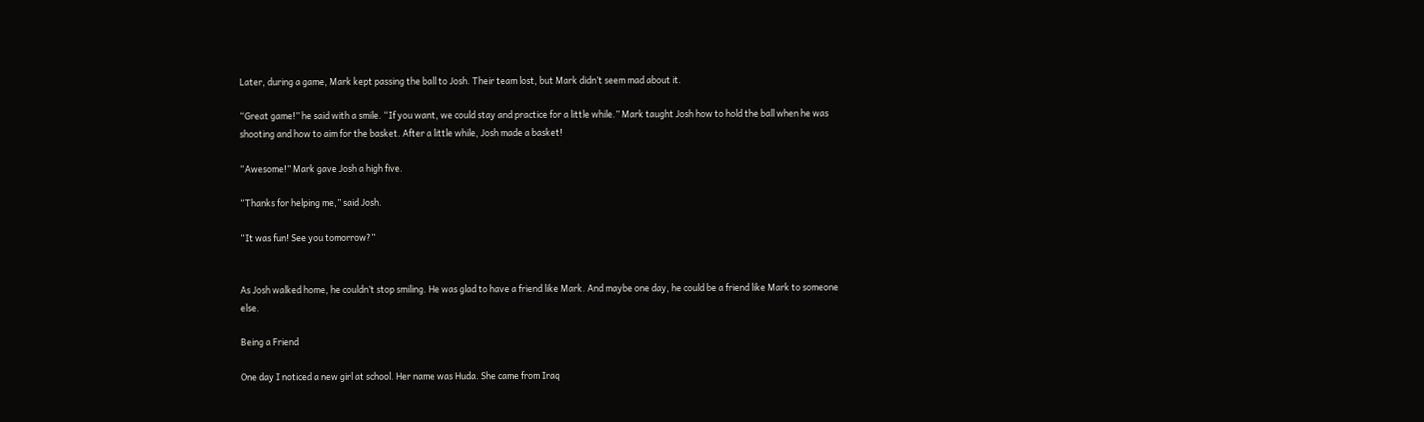Later, during a game, Mark kept passing the ball to Josh. Their team lost, but Mark didn’t seem mad about it.

“Great game!” he said with a smile. “If you want, we could stay and practice for a little while.” Mark taught Josh how to hold the ball when he was shooting and how to aim for the basket. After a little while, Josh made a basket!

“Awesome!” Mark gave Josh a high five.

“Thanks for helping me,” said Josh.

“It was fun! See you tomorrow?”


As Josh walked home, he couldn’t stop smiling. He was glad to have a friend like Mark. And maybe one day, he could be a friend like Mark to someone else.

Being a Friend

One day I noticed a new girl at school. Her name was Huda. She came from Iraq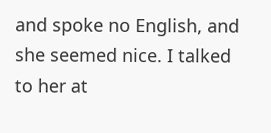and spoke no English, and she seemed nice. I talked to her at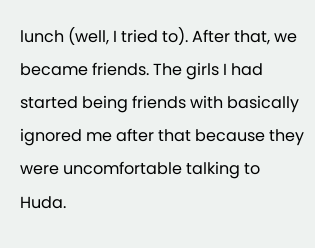lunch (well, I tried to). After that, we became friends. The girls I had started being friends with basically ignored me after that because they were uncomfortable talking to Huda.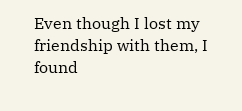Even though I lost my friendship with them, I found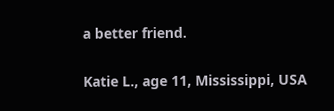a better friend.

Katie L., age 11, Mississippi, USA